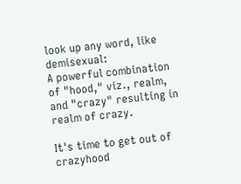look up any word, like demisexual:
A powerful combination of "hood," viz., realm, and "crazy" resulting in realm of crazy.

It's time to get out of crazyhood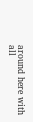around here with all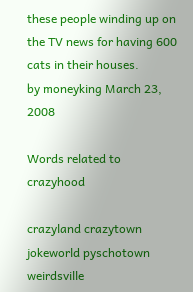these people winding up on the TV news for having 600 cats in their houses.
by moneyking March 23, 2008

Words related to crazyhood

crazyland crazytown jokeworld pyschotown weirdsville